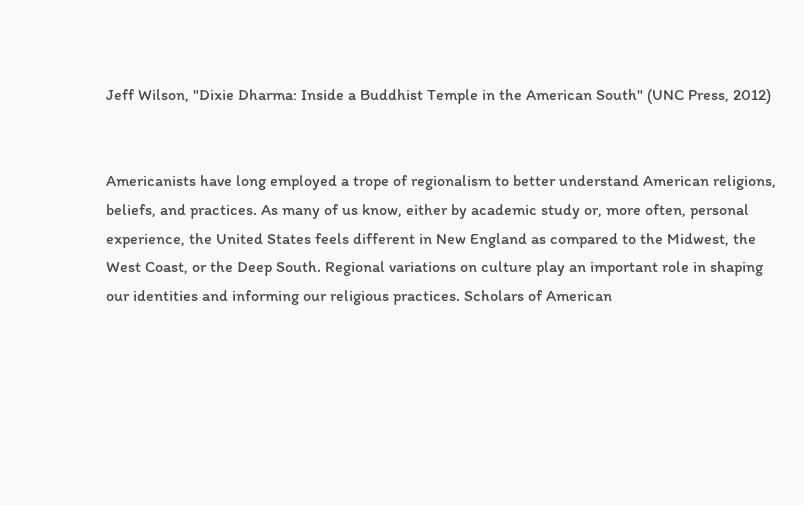Jeff Wilson, "Dixie Dharma: Inside a Buddhist Temple in the American South" (UNC Press, 2012)


Americanists have long employed a trope of regionalism to better understand American religions, beliefs, and practices. As many of us know, either by academic study or, more often, personal experience, the United States feels different in New England as compared to the Midwest, the West Coast, or the Deep South. Regional variations on culture play an important role in shaping our identities and informing our religious practices. Scholars of American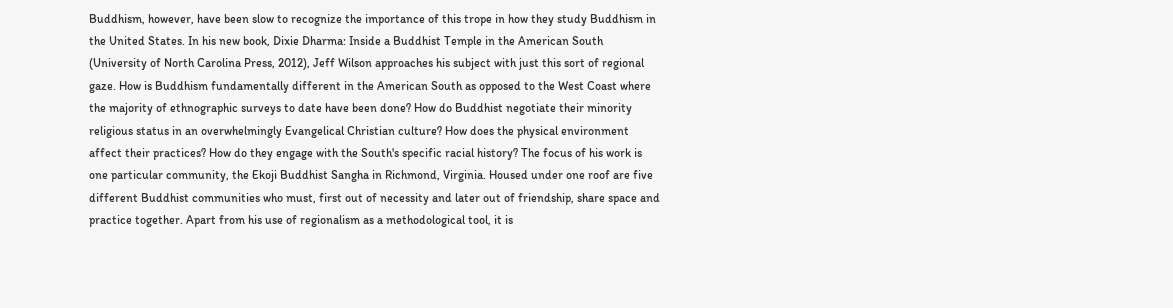Buddhism, however, have been slow to recognize the importance of this trope in how they study Buddhism in the United States. In his new book, Dixie Dharma: Inside a Buddhist Temple in the American South (University of North Carolina Press, 2012), Jeff Wilson approaches his subject with just this sort of regional gaze. How is Buddhism fundamentally different in the American South as opposed to the West Coast where the majority of ethnographic surveys to date have been done? How do Buddhist negotiate their minority religious status in an overwhelmingly Evangelical Christian culture? How does the physical environment affect their practices? How do they engage with the South's specific racial history? The focus of his work is one particular community, the Ekoji Buddhist Sangha in Richmond, Virginia. Housed under one roof are five different Buddhist communities who must, first out of necessity and later out of friendship, share space and practice together. Apart from his use of regionalism as a methodological tool, it is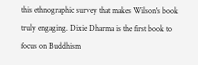this ethnographic survey that makes Wilson's book truly engaging. Dixie Dharma is the first book to focus on Buddhism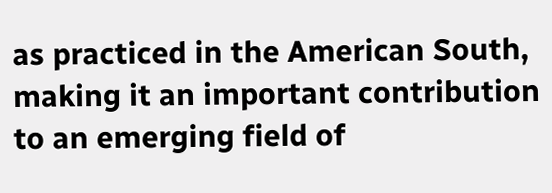as practiced in the American South, making it an important contribution to an emerging field of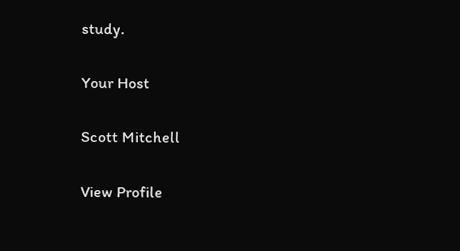study.

Your Host

Scott Mitchell

View Profile